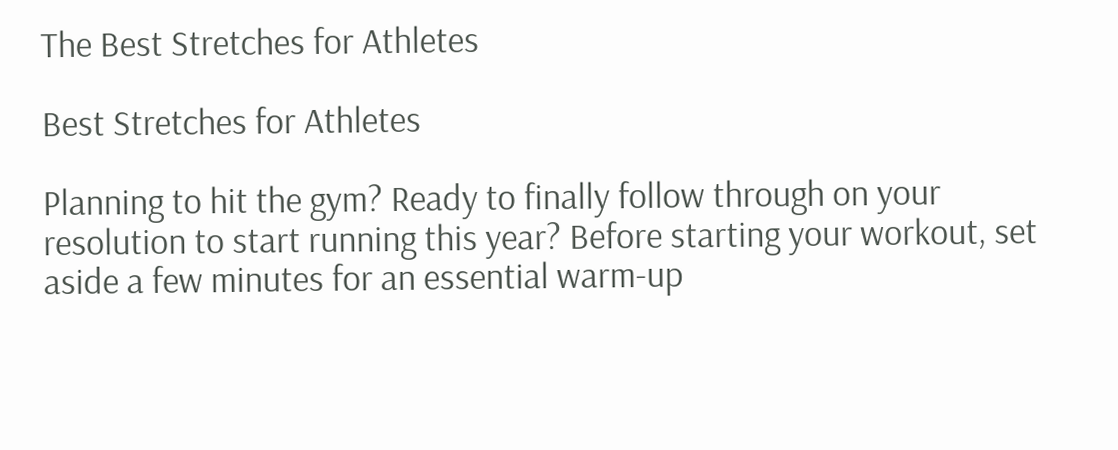The Best Stretches for Athletes

Best Stretches for Athletes

Planning to hit the gym? Ready to finally follow through on your resolution to start running this year? Before starting your workout, set aside a few minutes for an essential warm-up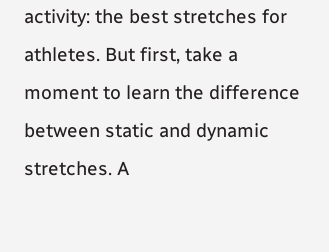activity: the best stretches for athletes. But first, take a moment to learn the difference between static and dynamic stretches. A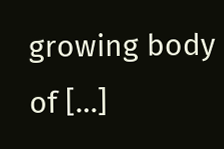growing body of […]